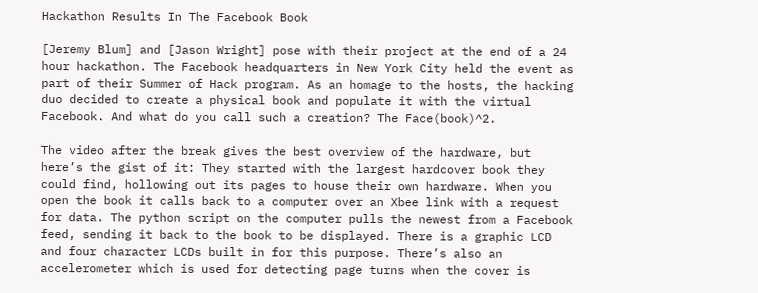Hackathon Results In The Facebook Book

[Jeremy Blum] and [Jason Wright] pose with their project at the end of a 24 hour hackathon. The Facebook headquarters in New York City held the event as part of their Summer of Hack program. As an homage to the hosts, the hacking duo decided to create a physical book and populate it with the virtual Facebook. And what do you call such a creation? The Face(book)^2.

The video after the break gives the best overview of the hardware, but here’s the gist of it: They started with the largest hardcover book they could find, hollowing out its pages to house their own hardware. When you open the book it calls back to a computer over an Xbee link with a request for data. The python script on the computer pulls the newest from a Facebook feed, sending it back to the book to be displayed. There is a graphic LCD and four character LCDs built in for this purpose. There’s also an accelerometer which is used for detecting page turns when the cover is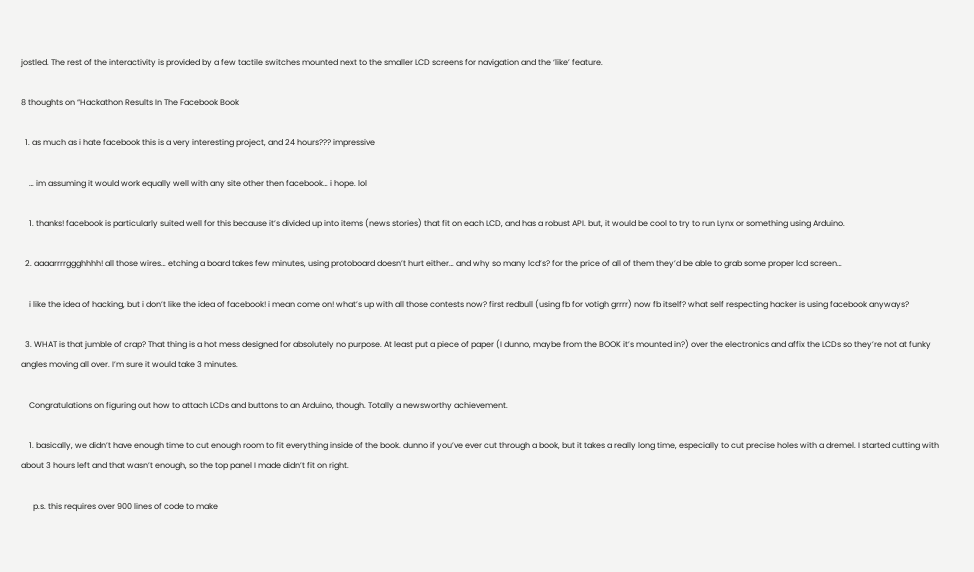jostled. The rest of the interactivity is provided by a few tactile switches mounted next to the smaller LCD screens for navigation and the ‘like’ feature.

8 thoughts on “Hackathon Results In The Facebook Book

  1. as much as i hate facebook this is a very interesting project, and 24 hours??? impressive

    … im assuming it would work equally well with any site other then facebook… i hope. lol

    1. thanks! facebook is particularly suited well for this because it’s divided up into items (news stories) that fit on each LCD, and has a robust API. but, it would be cool to try to run Lynx or something using Arduino.

  2. aaaarrrrggghhhh! all those wires… etching a board takes few minutes, using protoboard doesn’t hurt either… and why so many lcd’s? for the price of all of them they’d be able to grab some proper lcd screen…

    i like the idea of hacking, but i don’t like the idea of facebook! i mean come on! what’s up with all those contests now? first redbull (using fb for votigh grrrr) now fb itself? what self respecting hacker is using facebook anyways?

  3. WHAT is that jumble of crap? That thing is a hot mess designed for absolutely no purpose. At least put a piece of paper (I dunno, maybe from the BOOK it’s mounted in?) over the electronics and affix the LCDs so they’re not at funky angles moving all over. I’m sure it would take 3 minutes.

    Congratulations on figuring out how to attach LCDs and buttons to an Arduino, though. Totally a newsworthy achievement.

    1. basically, we didn’t have enough time to cut enough room to fit everything inside of the book. dunno if you’ve ever cut through a book, but it takes a really long time, especially to cut precise holes with a dremel. I started cutting with about 3 hours left and that wasn’t enough, so the top panel I made didn’t fit on right.

      p.s. this requires over 900 lines of code to make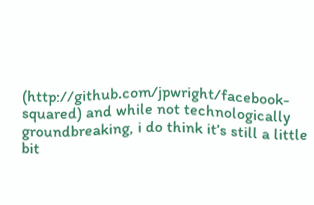(http://github.com/jpwright/facebook-squared) and while not technologically groundbreaking, i do think it’s still a little bit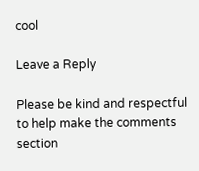cool

Leave a Reply

Please be kind and respectful to help make the comments section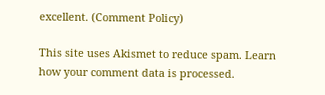excellent. (Comment Policy)

This site uses Akismet to reduce spam. Learn how your comment data is processed.